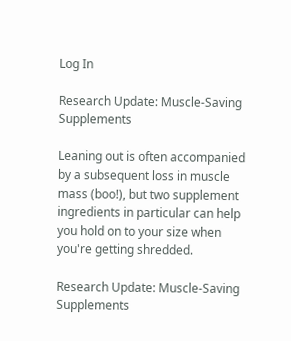Log In

Research Update: Muscle-Saving Supplements

Leaning out is often accompanied by a subsequent loss in muscle mass (boo!), but two supplement ingredients in particular can help you hold on to your size when you're getting shredded.

Research Update: Muscle-Saving Supplements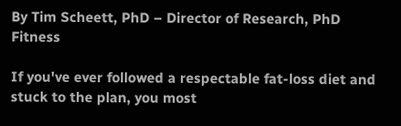By Tim Scheett, PhD – Director of Research, PhD Fitness

If you've ever followed a respectable fat-loss diet and stuck to the plan, you most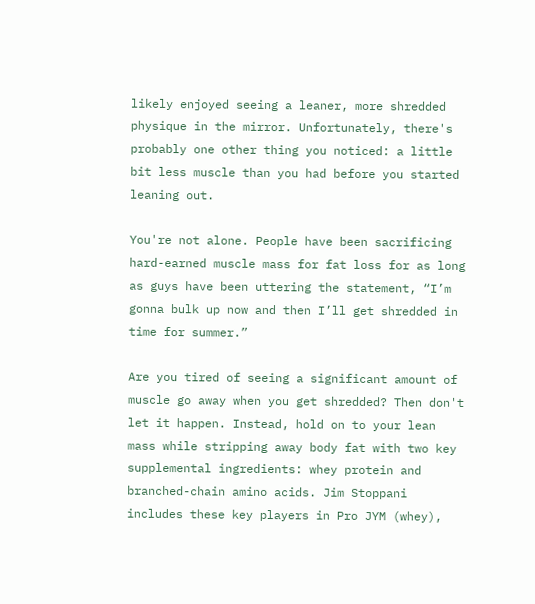likely enjoyed seeing a leaner, more shredded physique in the mirror. Unfortunately, there's probably one other thing you noticed: a little bit less muscle than you had before you started leaning out.

You're not alone. People have been sacrificing hard-earned muscle mass for fat loss for as long as guys have been uttering the statement, “I’m gonna bulk up now and then I’ll get shredded in time for summer.”

Are you tired of seeing a significant amount of muscle go away when you get shredded? Then don't let it happen. Instead, hold on to your lean mass while stripping away body fat with two key supplemental ingredients: whey protein and branched-chain amino acids. Jim Stoppani includes these key players in Pro JYM (whey),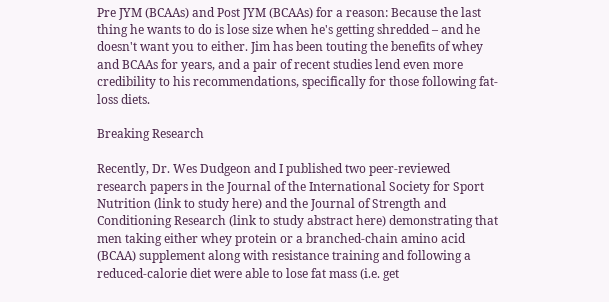Pre JYM (BCAAs) and Post JYM (BCAAs) for a reason: Because the last thing he wants to do is lose size when he's getting shredded – and he doesn't want you to either. Jim has been touting the benefits of whey and BCAAs for years, and a pair of recent studies lend even more credibility to his recommendations, specifically for those following fat-loss diets.

Breaking Research

Recently, Dr. Wes Dudgeon and I published two peer-reviewed research papers in the Journal of the International Society for Sport Nutrition (link to study here) and the Journal of Strength and Conditioning Research (link to study abstract here) demonstrating that men taking either whey protein or a branched-chain amino acid (BCAA) supplement along with resistance training and following a reduced-calorie diet were able to lose fat mass (i.e. get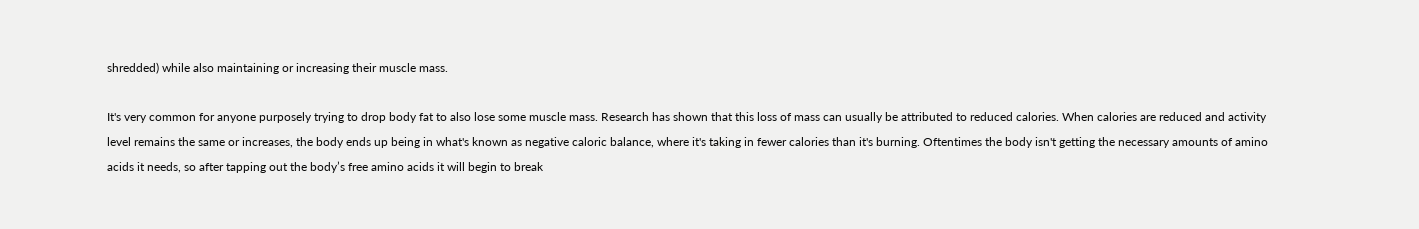shredded) while also maintaining or increasing their muscle mass.

It's very common for anyone purposely trying to drop body fat to also lose some muscle mass. Research has shown that this loss of mass can usually be attributed to reduced calories. When calories are reduced and activity level remains the same or increases, the body ends up being in what's known as negative caloric balance, where it's taking in fewer calories than it's burning. Oftentimes the body isn't getting the necessary amounts of amino acids it needs, so after tapping out the body’s free amino acids it will begin to break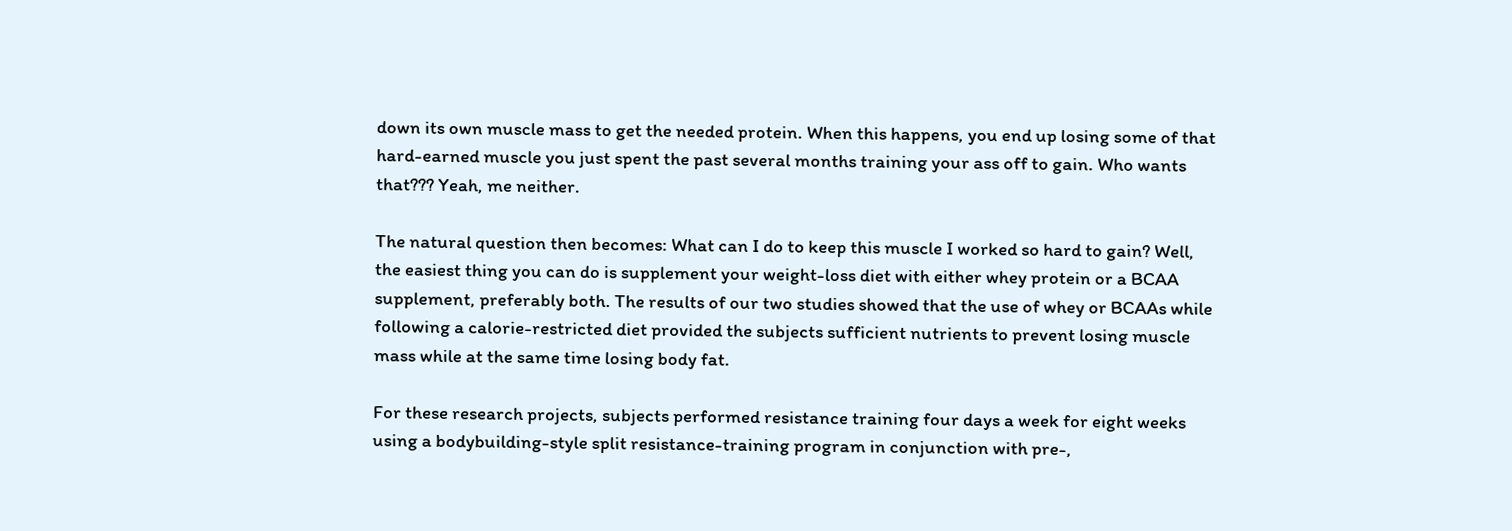down its own muscle mass to get the needed protein. When this happens, you end up losing some of that hard-earned muscle you just spent the past several months training your ass off to gain. Who wants that??? Yeah, me neither.

The natural question then becomes: What can I do to keep this muscle I worked so hard to gain? Well, the easiest thing you can do is supplement your weight-loss diet with either whey protein or a BCAA supplement, preferably both. The results of our two studies showed that the use of whey or BCAAs while following a calorie-restricted diet provided the subjects sufficient nutrients to prevent losing muscle mass while at the same time losing body fat.

For these research projects, subjects performed resistance training four days a week for eight weeks using a bodybuilding-style split resistance-training program in conjunction with pre-,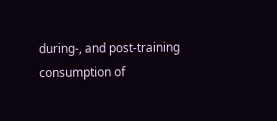during-, and post-training consumption of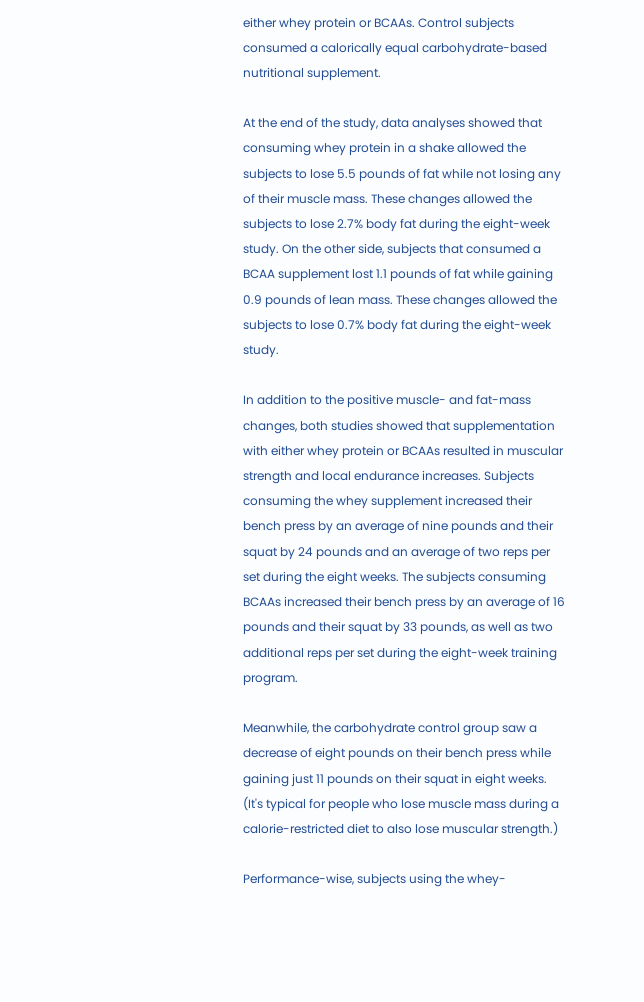either whey protein or BCAAs. Control subjects consumed a calorically equal carbohydrate-based nutritional supplement.

At the end of the study, data analyses showed that consuming whey protein in a shake allowed the subjects to lose 5.5 pounds of fat while not losing any of their muscle mass. These changes allowed the subjects to lose 2.7% body fat during the eight-week study. On the other side, subjects that consumed a BCAA supplement lost 1.1 pounds of fat while gaining 0.9 pounds of lean mass. These changes allowed the subjects to lose 0.7% body fat during the eight-week study.

In addition to the positive muscle- and fat-mass changes, both studies showed that supplementation with either whey protein or BCAAs resulted in muscular strength and local endurance increases. Subjects consuming the whey supplement increased their bench press by an average of nine pounds and their squat by 24 pounds and an average of two reps per set during the eight weeks. The subjects consuming BCAAs increased their bench press by an average of 16 pounds and their squat by 33 pounds, as well as two additional reps per set during the eight-week training program.

Meanwhile, the carbohydrate control group saw a decrease of eight pounds on their bench press while gaining just 11 pounds on their squat in eight weeks. (It's typical for people who lose muscle mass during a calorie-restricted diet to also lose muscular strength.)

Performance-wise, subjects using the whey-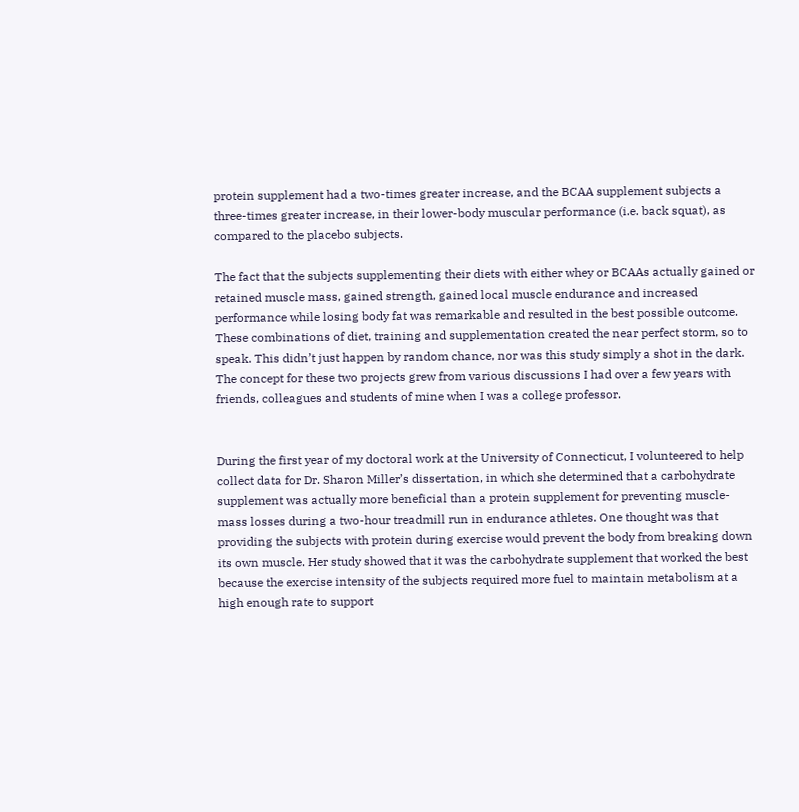protein supplement had a two-times greater increase, and the BCAA supplement subjects a three-times greater increase, in their lower-body muscular performance (i.e. back squat), as compared to the placebo subjects.

The fact that the subjects supplementing their diets with either whey or BCAAs actually gained or retained muscle mass, gained strength, gained local muscle endurance and increased performance while losing body fat was remarkable and resulted in the best possible outcome. These combinations of diet, training and supplementation created the near perfect storm, so to speak. This didn’t just happen by random chance, nor was this study simply a shot in the dark. The concept for these two projects grew from various discussions I had over a few years with friends, colleagues and students of mine when I was a college professor.


During the first year of my doctoral work at the University of Connecticut, I volunteered to help collect data for Dr. Sharon Miller’s dissertation, in which she determined that a carbohydrate supplement was actually more beneficial than a protein supplement for preventing muscle-mass losses during a two-hour treadmill run in endurance athletes. One thought was that providing the subjects with protein during exercise would prevent the body from breaking down its own muscle. Her study showed that it was the carbohydrate supplement that worked the best because the exercise intensity of the subjects required more fuel to maintain metabolism at a high enough rate to support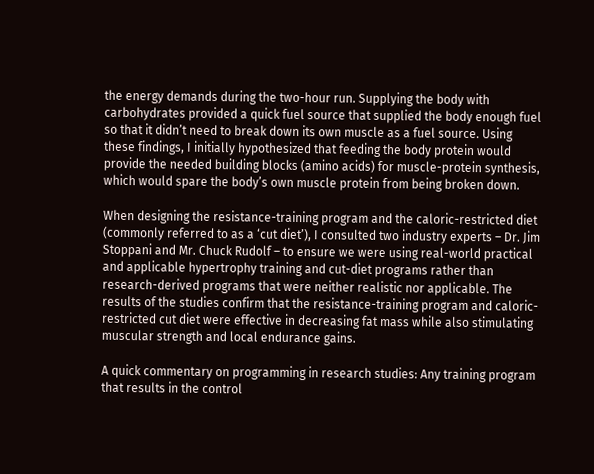the energy demands during the two-hour run. Supplying the body with carbohydrates provided a quick fuel source that supplied the body enough fuel so that it didn’t need to break down its own muscle as a fuel source. Using these findings, I initially hypothesized that feeding the body protein would provide the needed building blocks (amino acids) for muscle-protein synthesis, which would spare the body’s own muscle protein from being broken down.

When designing the resistance-training program and the caloric-restricted diet (commonly referred to as a ‘cut diet’), I consulted two industry experts – Dr. Jim Stoppani and Mr. Chuck Rudolf – to ensure we were using real-world practical and applicable hypertrophy training and cut-diet programs rather than research-derived programs that were neither realistic nor applicable. The results of the studies confirm that the resistance-training program and caloric-restricted cut diet were effective in decreasing fat mass while also stimulating muscular strength and local endurance gains.

A quick commentary on programming in research studies: Any training program that results in the control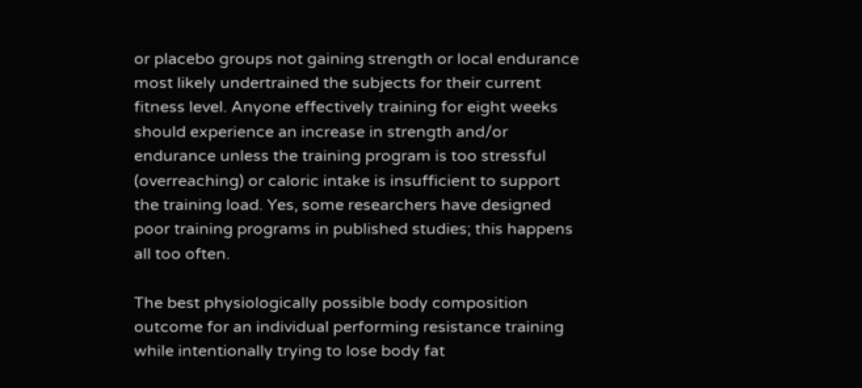or placebo groups not gaining strength or local endurance most likely undertrained the subjects for their current fitness level. Anyone effectively training for eight weeks should experience an increase in strength and/or endurance unless the training program is too stressful (overreaching) or caloric intake is insufficient to support the training load. Yes, some researchers have designed poor training programs in published studies; this happens all too often.

The best physiologically possible body composition outcome for an individual performing resistance training while intentionally trying to lose body fat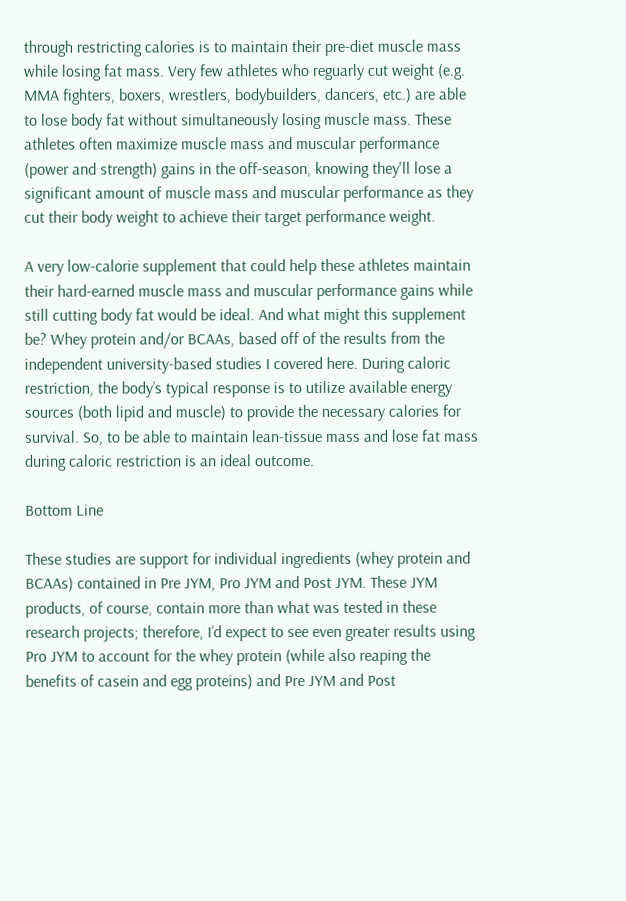through restricting calories is to maintain their pre-diet muscle mass while losing fat mass. Very few athletes who reguarly cut weight (e.g. MMA fighters, boxers, wrestlers, bodybuilders, dancers, etc.) are able to lose body fat without simultaneously losing muscle mass. These athletes often maximize muscle mass and muscular performance (power and strength) gains in the off-season, knowing they'll lose a significant amount of muscle mass and muscular performance as they cut their body weight to achieve their target performance weight.

A very low-calorie supplement that could help these athletes maintain their hard-earned muscle mass and muscular performance gains while still cutting body fat would be ideal. And what might this supplement be? Whey protein and/or BCAAs, based off of the results from the independent university-based studies I covered here. During caloric restriction, the body’s typical response is to utilize available energy sources (both lipid and muscle) to provide the necessary calories for survival. So, to be able to maintain lean-tissue mass and lose fat mass during caloric restriction is an ideal outcome.

Bottom Line

These studies are support for individual ingredients (whey protein and BCAAs) contained in Pre JYM, Pro JYM and Post JYM. These JYM products, of course, contain more than what was tested in these research projects; therefore, I’d expect to see even greater results using Pro JYM to account for the whey protein (while also reaping the benefits of casein and egg proteins) and Pre JYM and Post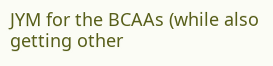JYM for the BCAAs (while also getting other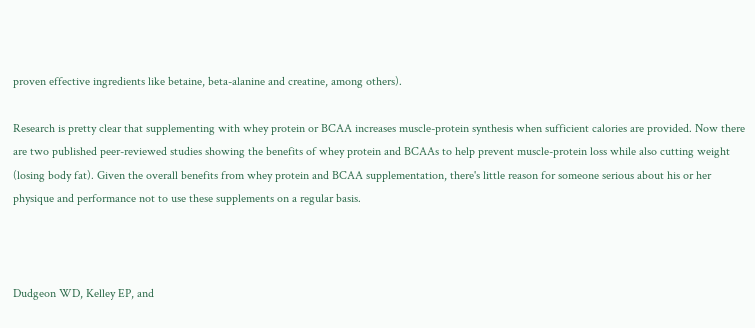proven effective ingredients like betaine, beta-alanine and creatine, among others).

Research is pretty clear that supplementing with whey protein or BCAA increases muscle-protein synthesis when sufficient calories are provided. Now there are two published peer-reviewed studies showing the benefits of whey protein and BCAAs to help prevent muscle-protein loss while also cutting weight (losing body fat). Given the overall benefits from whey protein and BCAA supplementation, there's little reason for someone serious about his or her physique and performance not to use these supplements on a regular basis.



Dudgeon WD, Kelley EP, and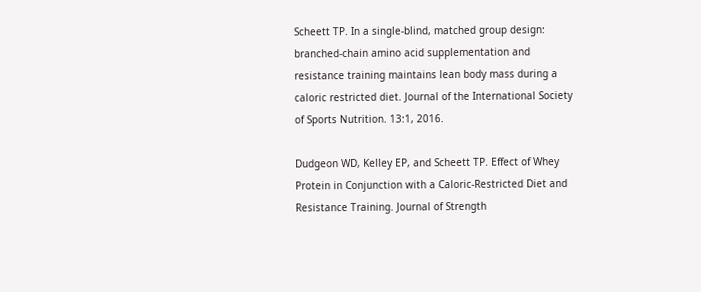Scheett TP. In a single-blind, matched group design: branched-chain amino acid supplementation and resistance training maintains lean body mass during a caloric restricted diet. Journal of the International Society of Sports Nutrition. 13:1, 2016.

Dudgeon WD, Kelley EP, and Scheett TP. Effect of Whey Protein in Conjunction with a Caloric-Restricted Diet and Resistance Training. Journal of Strength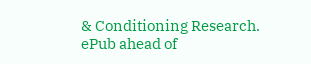& Conditioning Research. ePub ahead of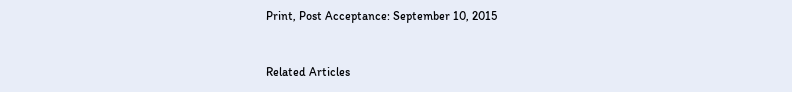Print, Post Acceptance: September 10, 2015


Related Articles